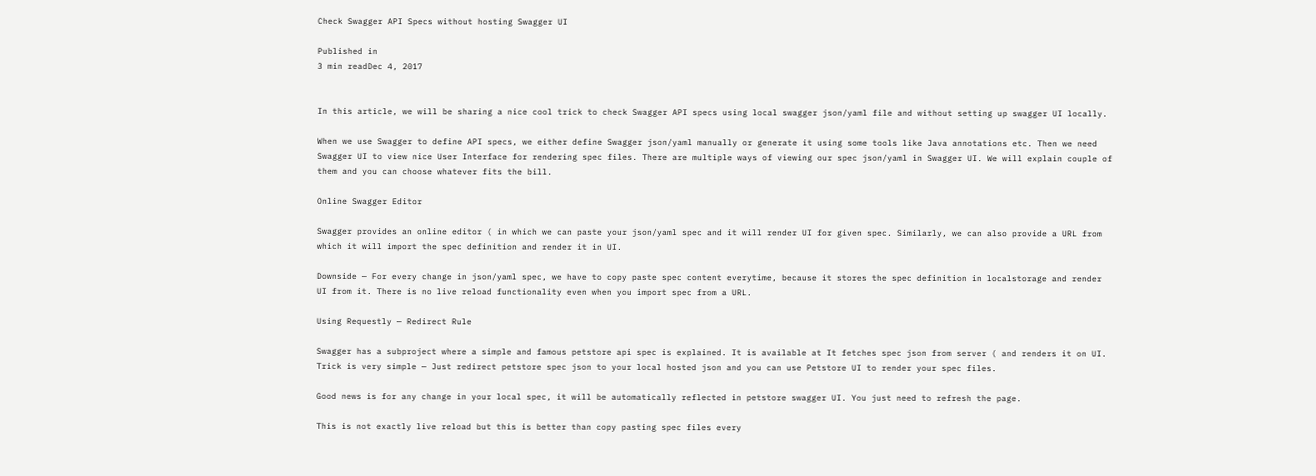Check Swagger API Specs without hosting Swagger UI

Published in
3 min readDec 4, 2017


In this article, we will be sharing a nice cool trick to check Swagger API specs using local swagger json/yaml file and without setting up swagger UI locally.

When we use Swagger to define API specs, we either define Swagger json/yaml manually or generate it using some tools like Java annotations etc. Then we need Swagger UI to view nice User Interface for rendering spec files. There are multiple ways of viewing our spec json/yaml in Swagger UI. We will explain couple of them and you can choose whatever fits the bill.

Online Swagger Editor

Swagger provides an online editor ( in which we can paste your json/yaml spec and it will render UI for given spec. Similarly, we can also provide a URL from which it will import the spec definition and render it in UI.

Downside — For every change in json/yaml spec, we have to copy paste spec content everytime, because it stores the spec definition in localstorage and render UI from it. There is no live reload functionality even when you import spec from a URL.

Using Requestly — Redirect Rule

Swagger has a subproject where a simple and famous petstore api spec is explained. It is available at It fetches spec json from server ( and renders it on UI. Trick is very simple — Just redirect petstore spec json to your local hosted json and you can use Petstore UI to render your spec files.

Good news is for any change in your local spec, it will be automatically reflected in petstore swagger UI. You just need to refresh the page.

This is not exactly live reload but this is better than copy pasting spec files every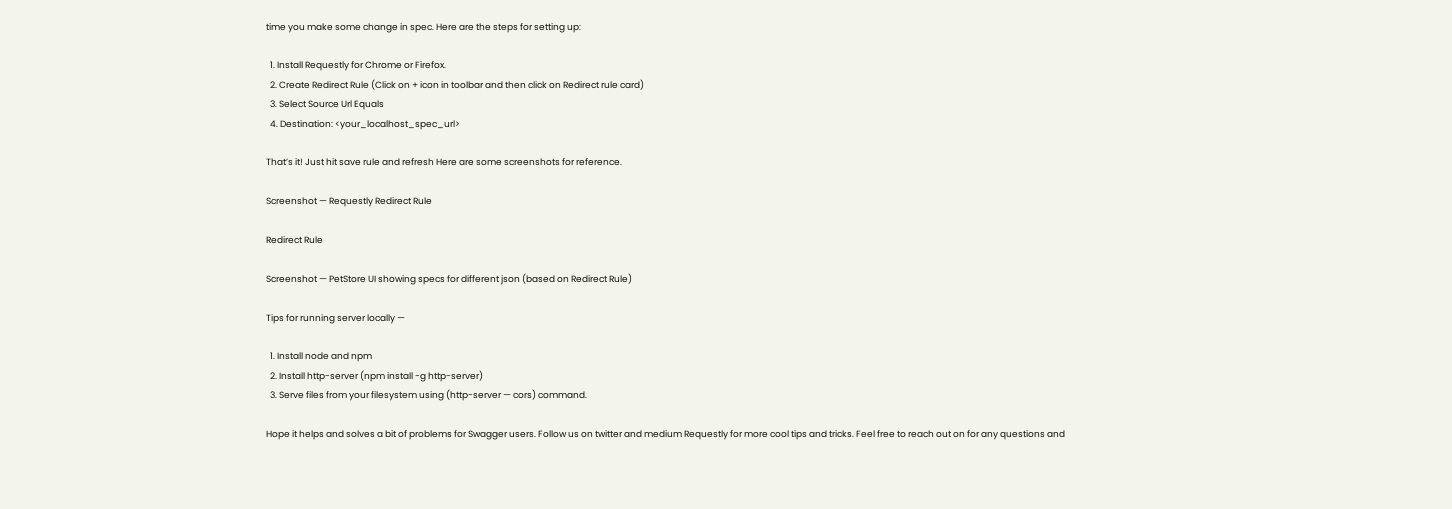time you make some change in spec. Here are the steps for setting up:

  1. Install Requestly for Chrome or Firefox.
  2. Create Redirect Rule (Click on + icon in toolbar and then click on Redirect rule card)
  3. Select Source Url Equals
  4. Destination: <your_localhost_spec_url>

That’s it! Just hit save rule and refresh Here are some screenshots for reference.

Screenshot — Requestly Redirect Rule

Redirect Rule

Screenshot — PetStore UI showing specs for different json (based on Redirect Rule)

Tips for running server locally —

  1. Install node and npm
  2. Install http-server (npm install -g http-server)
  3. Serve files from your filesystem using (http-server — cors) command.

Hope it helps and solves a bit of problems for Swagger users. Follow us on twitter and medium Requestly for more cool tips and tricks. Feel free to reach out on for any questions and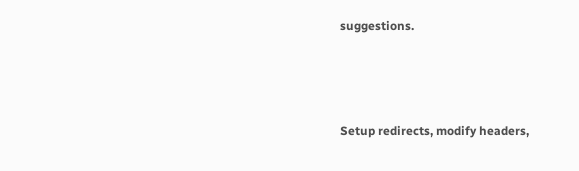suggestions.




Setup redirects, modify headers,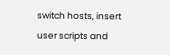switch hosts, insert user scripts and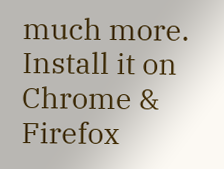much more. Install it on Chrome & Firefox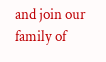and join our family of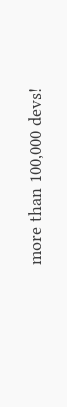more than 100,000 devs!